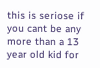this is seriose if you cant be any more than a 13 year old kid for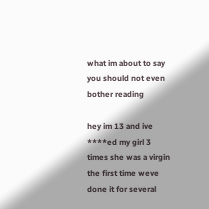what im about to say you should not even bother reading

hey im 13 and ive ****ed my girl 3 times she was a virgin the first time weve done it for several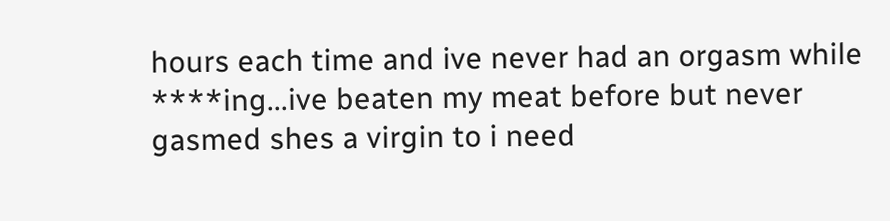hours each time and ive never had an orgasm while ****ing...ive beaten my meat before but never gasmed shes a virgin to i need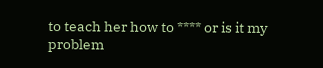to teach her how to **** or is it my problem